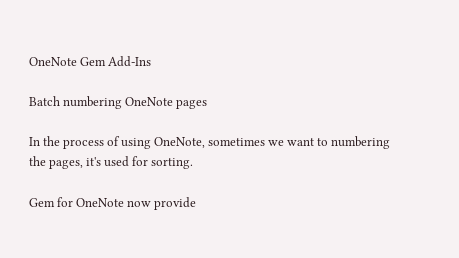OneNote Gem Add-Ins

Batch numbering OneNote pages

In the process of using OneNote, sometimes we want to numbering the pages, it's used for sorting.

Gem for OneNote now provide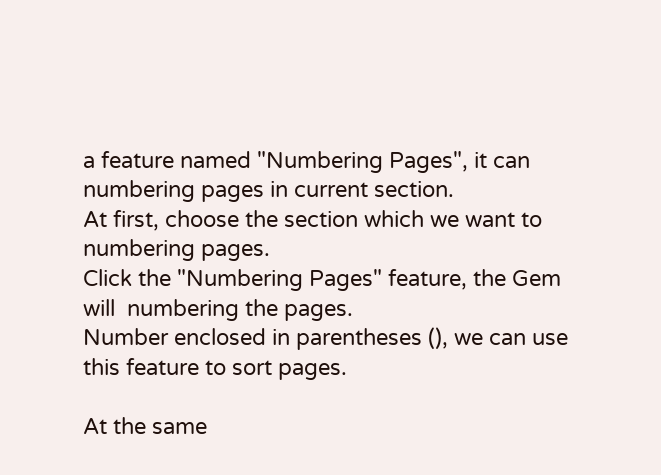a feature named "Numbering Pages", it can numbering pages in current section.
At first, choose the section which we want to numbering pages.
Click the "Numbering Pages" feature, the Gem will  numbering the pages.
Number enclosed in parentheses (), we can use this feature to sort pages.

At the same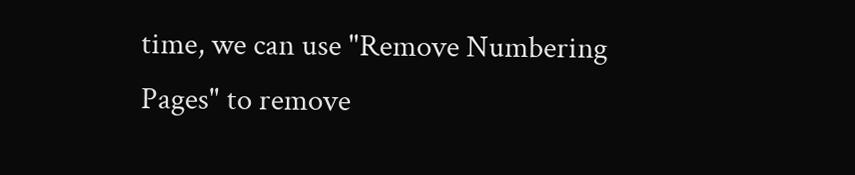time, we can use "Remove Numbering Pages" to remove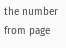the number from page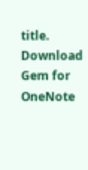title.
Download Gem for OneNote